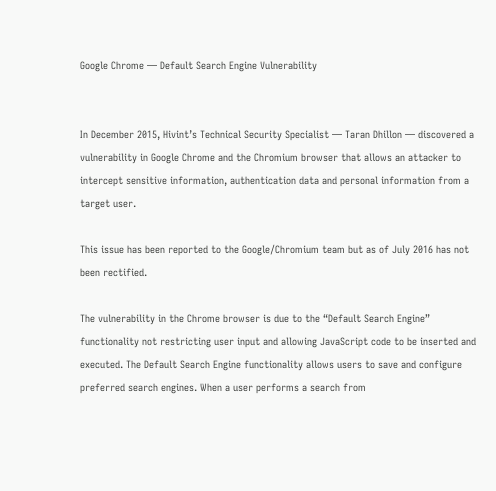Google Chrome — Default Search Engine Vulnerability


In December 2015, Hivint’s Technical Security Specialist — Taran Dhillon — discovered a vulnerability in Google Chrome and the Chromium browser that allows an attacker to intercept sensitive information, authentication data and personal information from a target user.

This issue has been reported to the Google/Chromium team but as of July 2016 has not been rectified.

The vulnerability in the Chrome browser is due to the “Default Search Engine” functionality not restricting user input and allowing JavaScript code to be inserted and executed. The Default Search Engine functionality allows users to save and configure preferred search engines. When a user performs a search from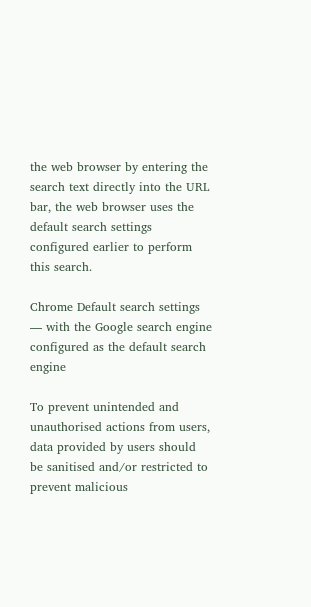the web browser by entering the search text directly into the URL bar, the web browser uses the default search settings configured earlier to perform this search.

Chrome Default search settings — with the Google search engine configured as the default search engine

To prevent unintended and unauthorised actions from users, data provided by users should be sanitised and/or restricted to prevent malicious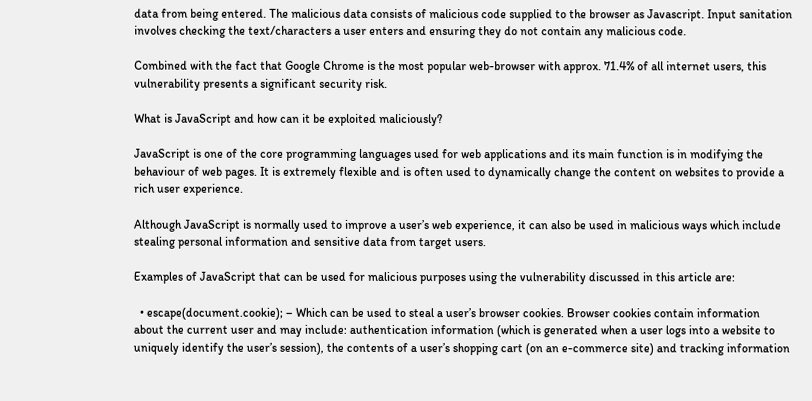data from being entered. The malicious data consists of malicious code supplied to the browser as Javascript. Input sanitation involves checking the text/characters a user enters and ensuring they do not contain any malicious code.

Combined with the fact that Google Chrome is the most popular web-browser with approx. 71.4% of all internet users, this vulnerability presents a significant security risk.

What is JavaScript and how can it be exploited maliciously?

JavaScript is one of the core programming languages used for web applications and its main function is in modifying the behaviour of web pages. It is extremely flexible and is often used to dynamically change the content on websites to provide a rich user experience.

Although JavaScript is normally used to improve a user’s web experience, it can also be used in malicious ways which include stealing personal information and sensitive data from target users.

Examples of JavaScript that can be used for malicious purposes using the vulnerability discussed in this article are:

  • escape(document.cookie); – Which can be used to steal a user’s browser cookies. Browser cookies contain information about the current user and may include: authentication information (which is generated when a user logs into a website to uniquely identify the user’s session), the contents of a user’s shopping cart (on an e-commerce site) and tracking information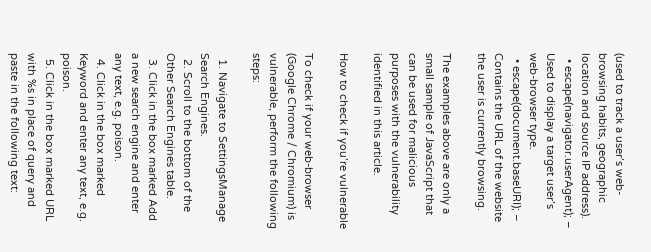(used to track a user’s web-browsing habits, geographic location and source IP address).
  • escape(navigator.userAgent); – Used to display a target user’s web-browser type.
  • escape(document.baseURI); – Contains the URL of the website the user is currently browsing.

The examples above are only a small sample of JavaScript that can be used for malicious purposes with the vulnerability identified in this article.

How to check if you’re vulnerable

To check if your web-browser (Google Chrome / Chromium) is vulnerable, perform the following steps:

  1. Navigate to SettingsManage Search Engines.
  2. Scroll to the bottom of the Other Search Engines table.
  3. Click in the box marked Add a new search engine and enter any text, e.g. poison.
  4. Click in the box marked Keyword and enter any text, e.g. poison.
  5. Click in the box marked URL with %s in place of query and paste in the following text: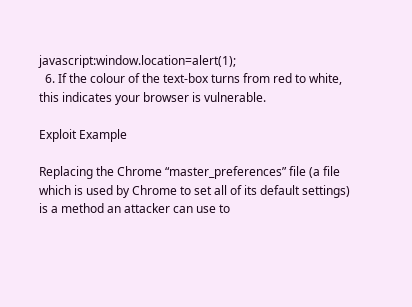javascript:window.location=alert(1);
  6. If the colour of the text-box turns from red to white, this indicates your browser is vulnerable.

Exploit Example

Replacing the Chrome “master_preferences” file (a file which is used by Chrome to set all of its default settings) is a method an attacker can use to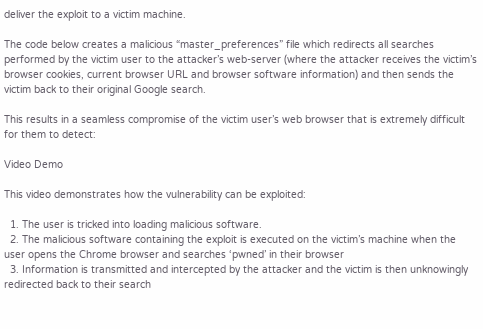deliver the exploit to a victim machine.

The code below creates a malicious “master_preferences” file which redirects all searches performed by the victim user to the attacker’s web-server (where the attacker receives the victim’s browser cookies, current browser URL and browser software information) and then sends the victim back to their original Google search.

This results in a seamless compromise of the victim user’s web browser that is extremely difficult for them to detect:

Video Demo

This video demonstrates how the vulnerability can be exploited:

  1. The user is tricked into loading malicious software.
  2. The malicious software containing the exploit is executed on the victim’s machine when the user opens the Chrome browser and searches ‘pwned’ in their browser
  3. Information is transmitted and intercepted by the attacker and the victim is then unknowingly redirected back to their search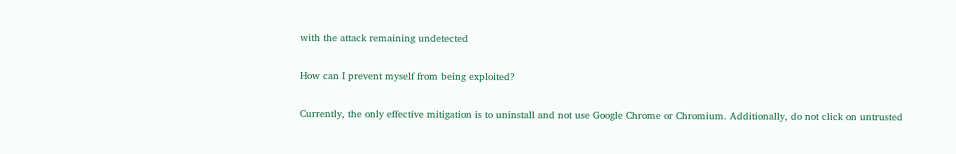with the attack remaining undetected

How can I prevent myself from being exploited?

Currently, the only effective mitigation is to uninstall and not use Google Chrome or Chromium. Additionally, do not click on untrusted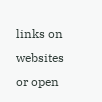links on websites or open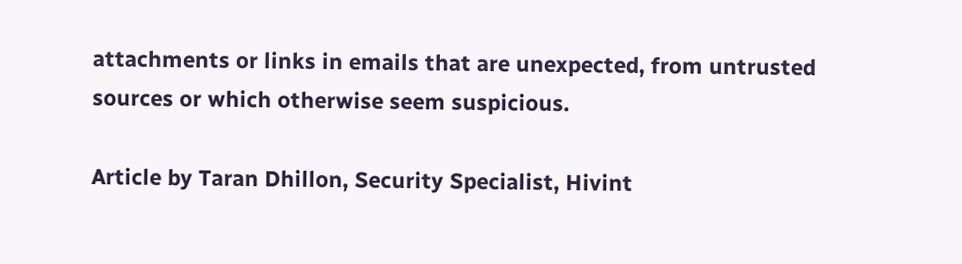attachments or links in emails that are unexpected, from untrusted sources or which otherwise seem suspicious.

Article by Taran Dhillon, Security Specialist, Hivint